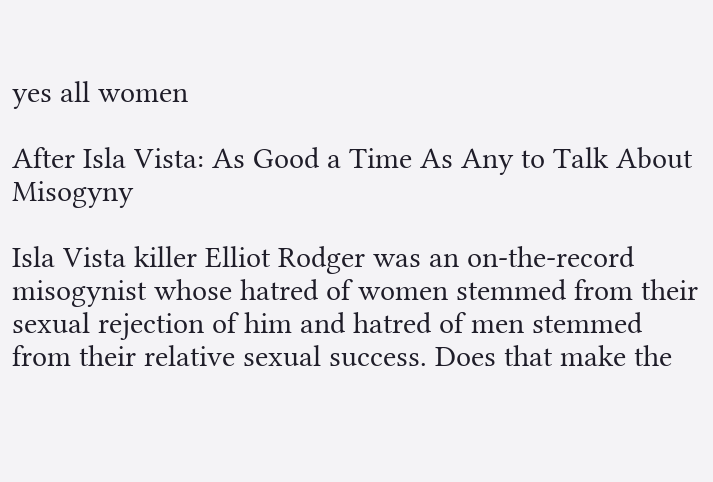yes all women

After Isla Vista: As Good a Time As Any to Talk About Misogyny

Isla Vista killer Elliot Rodger was an on-the-record misogynist whose hatred of women stemmed from their sexual rejection of him and hatred of men stemmed from their relative sexual success. Does that make the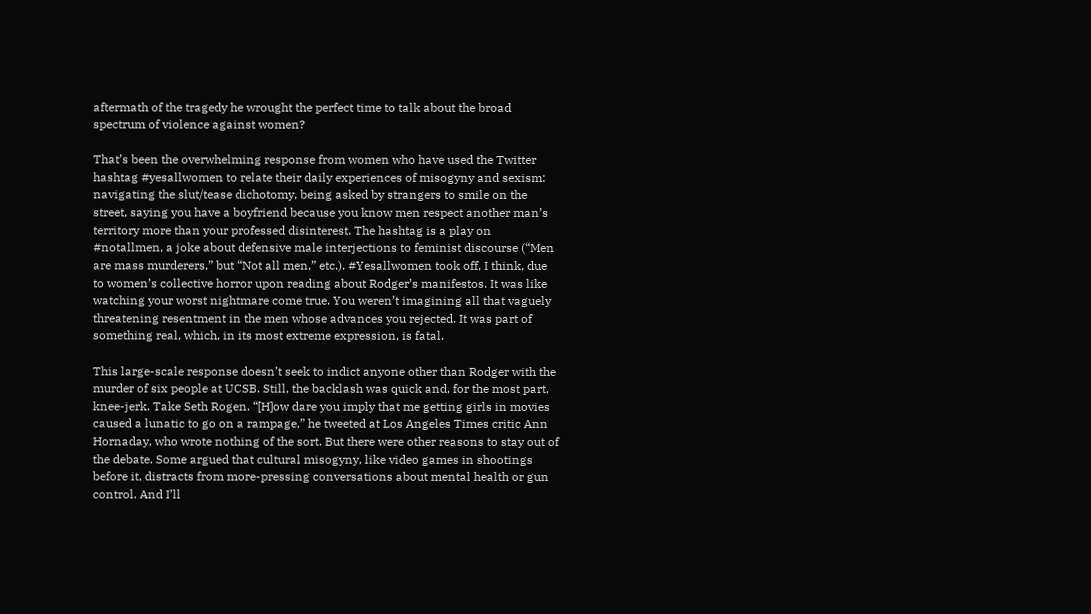aftermath of the tragedy he wrought the perfect time to talk about the broad spectrum of violence against women?

That’s been the overwhelming response from women who have used the Twitter hashtag #yesallwomen to relate their daily experiences of misogyny and sexism: navigating the slut/tease dichotomy, being asked by strangers to smile on the street, saying you have a boyfriend because you know men respect another man’s territory more than your professed disinterest. The hashtag is a play on #notallmen, a joke about defensive male interjections to feminist discourse (“Men are mass murderers,” but “Not all men,” etc.). #Yesallwomen took off, I think, due to women’s collective horror upon reading about Rodger’s manifestos. It was like watching your worst nightmare come true. You weren’t imagining all that vaguely threatening resentment in the men whose advances you rejected. It was part of something real, which, in its most extreme expression, is fatal.

This large-scale response doesn’t seek to indict anyone other than Rodger with the murder of six people at UCSB. Still, the backlash was quick and, for the most part, knee-jerk. Take Seth Rogen. “[H]ow dare you imply that me getting girls in movies caused a lunatic to go on a rampage,” he tweeted at Los Angeles Times critic Ann Hornaday, who wrote nothing of the sort. But there were other reasons to stay out of the debate. Some argued that cultural misogyny, like video games in shootings before it, distracts from more-pressing conversations about mental health or gun control. And I’ll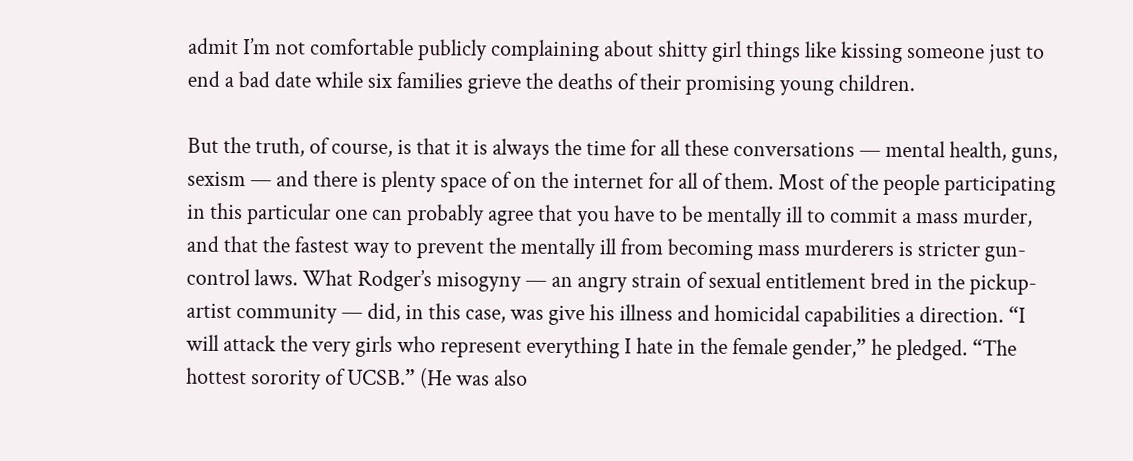admit I’m not comfortable publicly complaining about shitty girl things like kissing someone just to end a bad date while six families grieve the deaths of their promising young children.

But the truth, of course, is that it is always the time for all these conversations — mental health, guns, sexism — and there is plenty space of on the internet for all of them. Most of the people participating in this particular one can probably agree that you have to be mentally ill to commit a mass murder, and that the fastest way to prevent the mentally ill from becoming mass murderers is stricter gun-control laws. What Rodger’s misogyny — an angry strain of sexual entitlement bred in the pickup-artist community — did, in this case, was give his illness and homicidal capabilities a direction. “I will attack the very girls who represent everything I hate in the female gender,” he pledged. “The hottest sorority of UCSB.” (He was also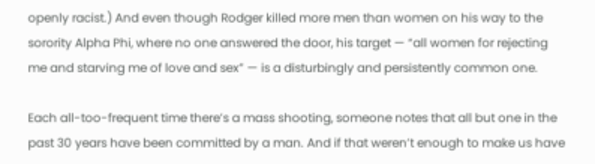openly racist.) And even though Rodger killed more men than women on his way to the sorority Alpha Phi, where no one answered the door, his target — “all women for rejecting me and starving me of love and sex” — is a disturbingly and persistently common one.

Each all-too-frequent time there’s a mass shooting, someone notes that all but one in the past 30 years have been committed by a man. And if that weren’t enough to make us have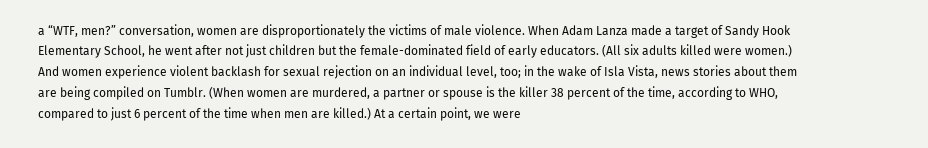a “WTF, men?” conversation, women are disproportionately the victims of male violence. When Adam Lanza made a target of Sandy Hook Elementary School, he went after not just children but the female-dominated field of early educators. (All six adults killed were women.) And women experience violent backlash for sexual rejection on an individual level, too; in the wake of Isla Vista, news stories about them are being compiled on Tumblr. (When women are murdered, a partner or spouse is the killer 38 percent of the time, according to WHO, compared to just 6 percent of the time when men are killed.) At a certain point, we were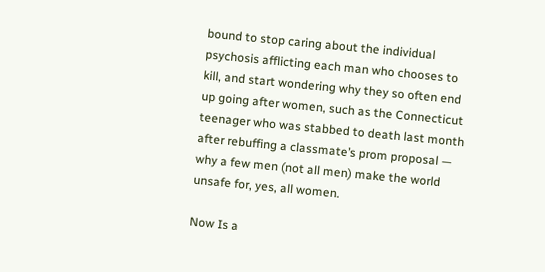bound to stop caring about the individual psychosis afflicting each man who chooses to kill, and start wondering why they so often end up going after women, such as the Connecticut teenager who was stabbed to death last month after rebuffing a classmate’s prom proposal — why a few men (not all men) make the world unsafe for, yes, all women.

Now Is a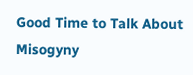Good Time to Talk About Misogyny